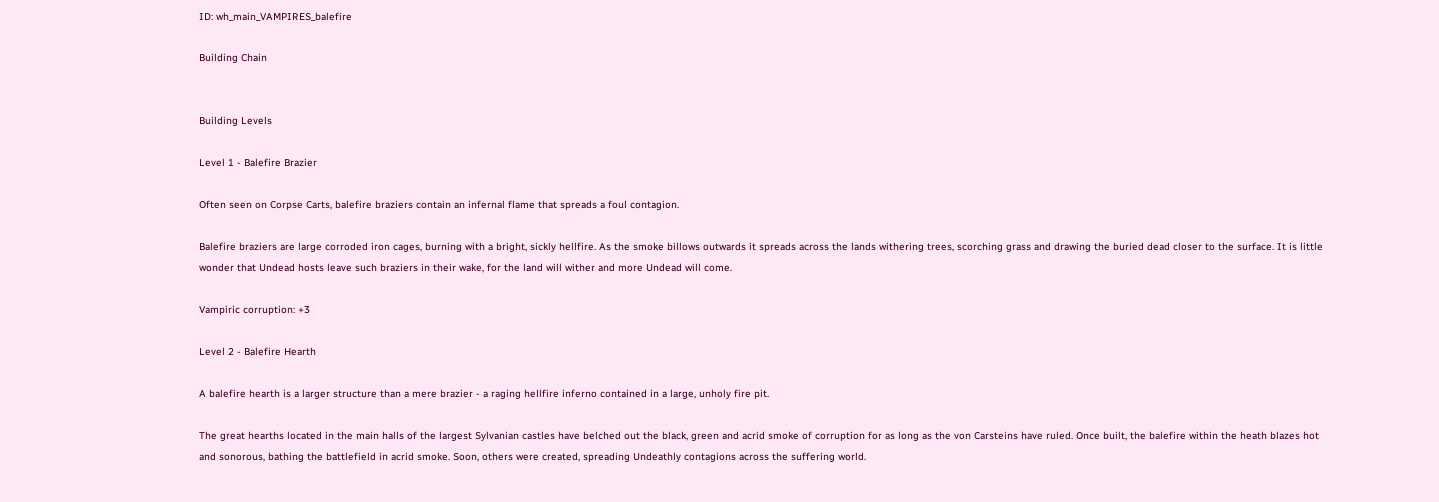ID: wh_main_VAMPIRES_balefire

Building Chain


Building Levels

Level 1 - Balefire Brazier

Often seen on Corpse Carts, balefire braziers contain an infernal flame that spreads a foul contagion.

Balefire braziers are large corroded iron cages, burning with a bright, sickly hellfire. As the smoke billows outwards it spreads across the lands withering trees, scorching grass and drawing the buried dead closer to the surface. It is little wonder that Undead hosts leave such braziers in their wake, for the land will wither and more Undead will come.

Vampiric corruption: +3

Level 2 - Balefire Hearth

A balefire hearth is a larger structure than a mere brazier - a raging hellfire inferno contained in a large, unholy fire pit.

The great hearths located in the main halls of the largest Sylvanian castles have belched out the black, green and acrid smoke of corruption for as long as the von Carsteins have ruled. Once built, the balefire within the heath blazes hot and sonorous, bathing the battlefield in acrid smoke. Soon, others were created, spreading Undeathly contagions across the suffering world.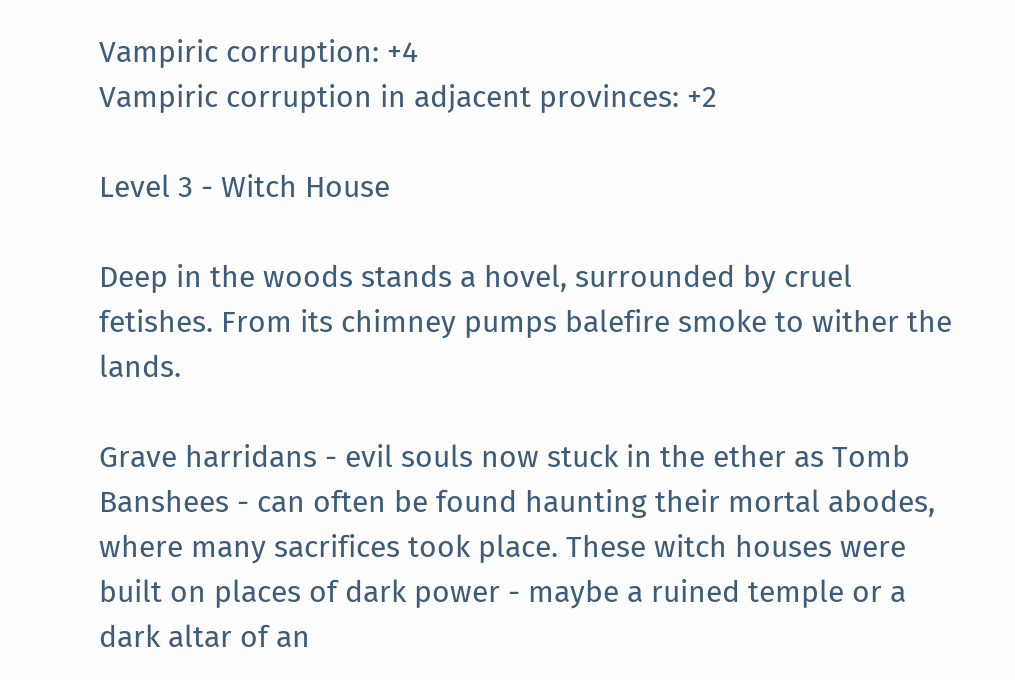Vampiric corruption: +4
Vampiric corruption in adjacent provinces: +2

Level 3 - Witch House

Deep in the woods stands a hovel, surrounded by cruel fetishes. From its chimney pumps balefire smoke to wither the lands.

Grave harridans - evil souls now stuck in the ether as Tomb Banshees - can often be found haunting their mortal abodes, where many sacrifices took place. These witch houses were built on places of dark power - maybe a ruined temple or a dark altar of an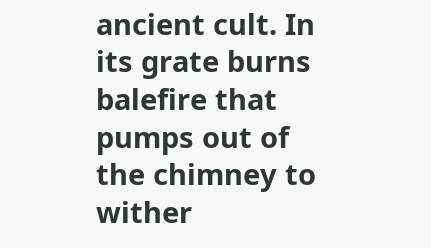ancient cult. In its grate burns balefire that pumps out of the chimney to wither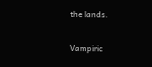the lands.

Vampiric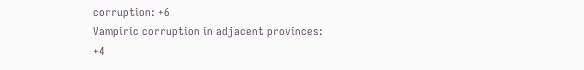corruption: +6
Vampiric corruption in adjacent provinces: +4